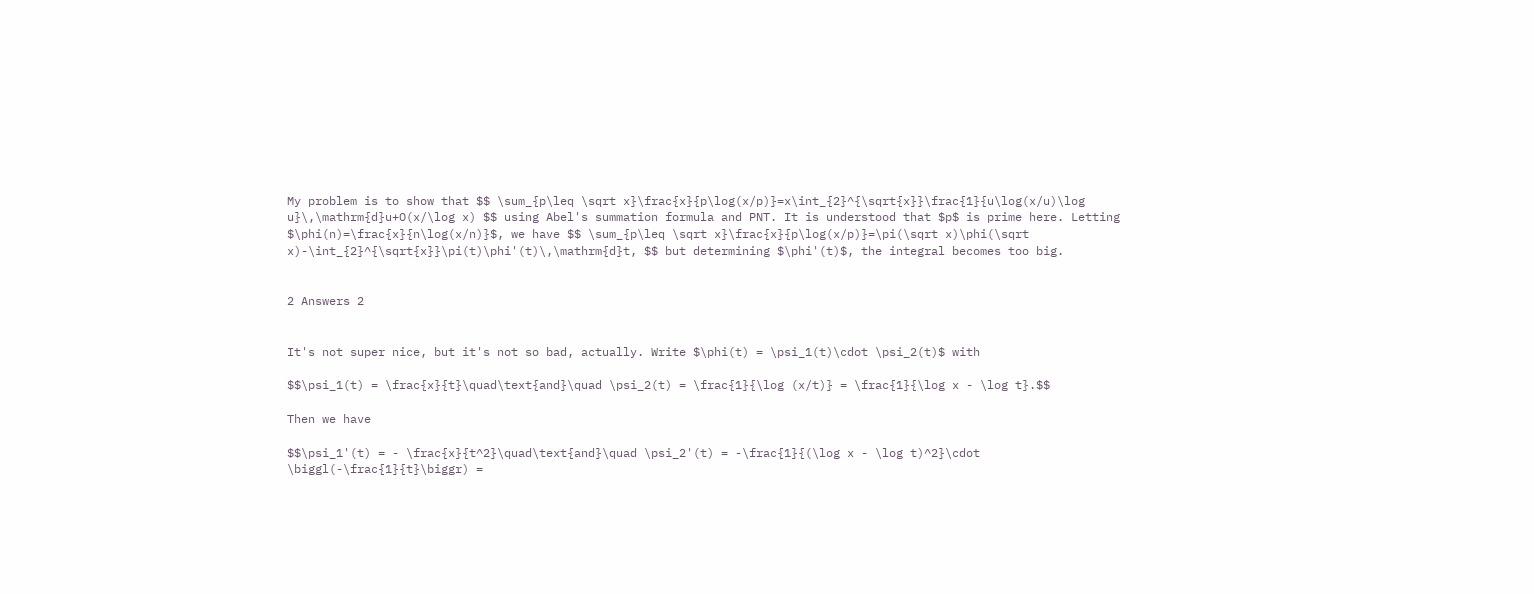My problem is to show that $$ \sum_{p\leq \sqrt x}\frac{x}{p\log(x/p)}=x\int_{2}^{\sqrt{x}}\frac{1}{u\log(x/u)\log u}\,\mathrm{d}u+O(x/\log x) $$ using Abel's summation formula and PNT. It is understood that $p$ is prime here. Letting $\phi(n)=\frac{x}{n\log(x/n)}$, we have $$ \sum_{p\leq \sqrt x}\frac{x}{p\log(x/p)}=\pi(\sqrt x)\phi(\sqrt x)-\int_{2}^{\sqrt{x}}\pi(t)\phi'(t)\,\mathrm{d}t, $$ but determining $\phi'(t)$, the integral becomes too big.


2 Answers 2


It's not super nice, but it's not so bad, actually. Write $\phi(t) = \psi_1(t)\cdot \psi_2(t)$ with

$$\psi_1(t) = \frac{x}{t}\quad\text{and}\quad \psi_2(t) = \frac{1}{\log (x/t)} = \frac{1}{\log x - \log t}.$$

Then we have

$$\psi_1'(t) = - \frac{x}{t^2}\quad\text{and}\quad \psi_2'(t) = -\frac{1}{(\log x - \log t)^2}\cdot \biggl(-\frac{1}{t}\biggr) =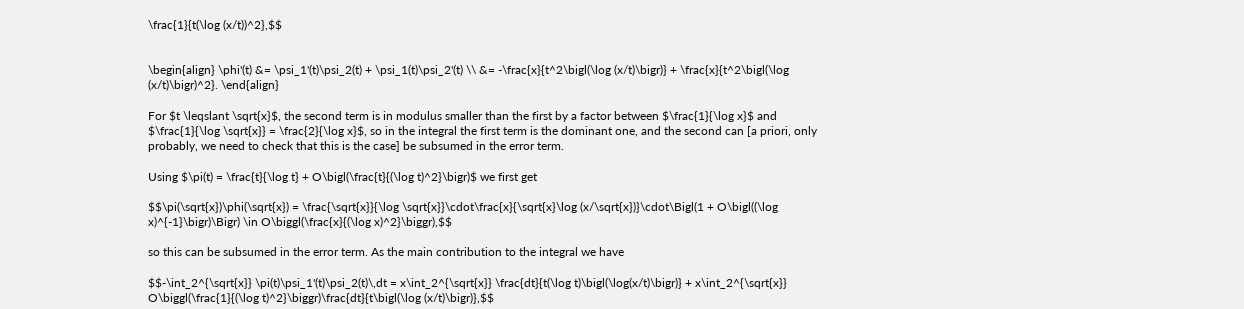\frac{1}{t(\log (x/t))^2},$$


\begin{align} \phi'(t) &= \psi_1'(t)\psi_2(t) + \psi_1(t)\psi_2'(t) \\ &= -\frac{x}{t^2\bigl(\log (x/t)\bigr)} + \frac{x}{t^2\bigl(\log (x/t)\bigr)^2}. \end{align}

For $t \leqslant \sqrt{x}$, the second term is in modulus smaller than the first by a factor between $\frac{1}{\log x}$ and $\frac{1}{\log \sqrt{x}} = \frac{2}{\log x}$, so in the integral the first term is the dominant one, and the second can [a priori, only probably, we need to check that this is the case] be subsumed in the error term.

Using $\pi(t) = \frac{t}{\log t} + O\bigl(\frac{t}{(\log t)^2}\bigr)$ we first get

$$\pi(\sqrt{x})\phi(\sqrt{x}) = \frac{\sqrt{x}}{\log \sqrt{x}}\cdot\frac{x}{\sqrt{x}\log (x/\sqrt{x})}\cdot\Bigl(1 + O\bigl((\log x)^{-1}\bigr)\Bigr) \in O\biggl(\frac{x}{(\log x)^2}\biggr),$$

so this can be subsumed in the error term. As the main contribution to the integral we have

$$-\int_2^{\sqrt{x}} \pi(t)\psi_1'(t)\psi_2(t)\,dt = x\int_2^{\sqrt{x}} \frac{dt}{t(\log t)\bigl(\log(x/t)\bigr)} + x\int_2^{\sqrt{x}} O\biggl(\frac{1}{(\log t)^2}\biggr)\frac{dt}{t\bigl(\log (x/t)\bigr)},$$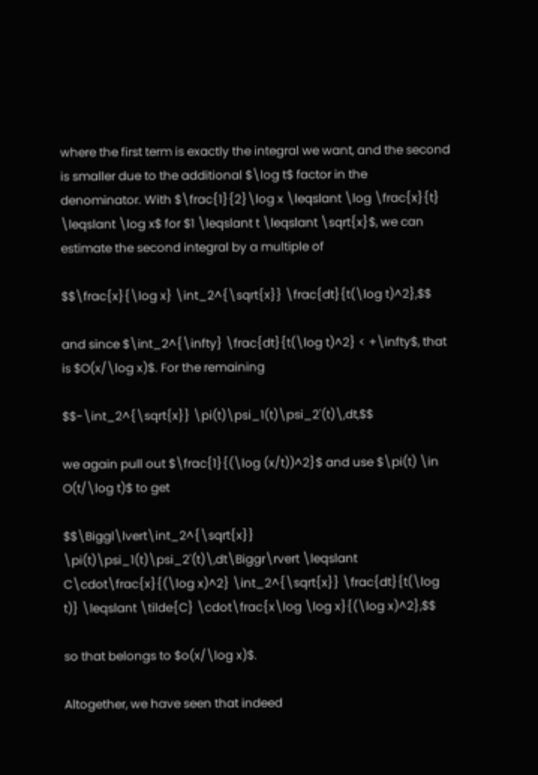where the first term is exactly the integral we want, and the second is smaller due to the additional $\log t$ factor in the denominator. With $\frac{1}{2}\log x \leqslant \log \frac{x}{t} \leqslant \log x$ for $1 \leqslant t \leqslant \sqrt{x}$, we can estimate the second integral by a multiple of

$$\frac{x}{\log x} \int_2^{\sqrt{x}} \frac{dt}{t(\log t)^2},$$

and since $\int_2^{\infty} \frac{dt}{t(\log t)^2} < +\infty$, that is $O(x/\log x)$. For the remaining

$$-\int_2^{\sqrt{x}} \pi(t)\psi_1(t)\psi_2'(t)\,dt,$$

we again pull out $\frac{1}{(\log (x/t))^2}$ and use $\pi(t) \in O(t/\log t)$ to get

$$\Biggl\lvert\int_2^{\sqrt{x}} \pi(t)\psi_1(t)\psi_2'(t)\,dt\Biggr\rvert \leqslant C\cdot\frac{x}{(\log x)^2} \int_2^{\sqrt{x}} \frac{dt}{t(\log t)} \leqslant \tilde{C} \cdot\frac{x\log \log x}{(\log x)^2},$$

so that belongs to $o(x/\log x)$.

Altogether, we have seen that indeed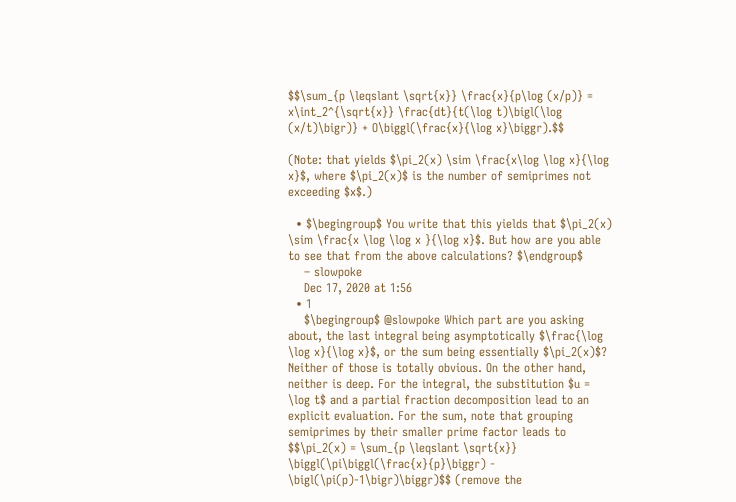$$\sum_{p \leqslant \sqrt{x}} \frac{x}{p\log (x/p)} = x\int_2^{\sqrt{x}} \frac{dt}{t(\log t)\bigl(\log (x/t)\bigr)} + O\biggl(\frac{x}{\log x}\biggr).$$

(Note: that yields $\pi_2(x) \sim \frac{x\log \log x}{\log x}$, where $\pi_2(x)$ is the number of semiprimes not exceeding $x$.)

  • $\begingroup$ You write that this yields that $\pi_2(x) \sim \frac{x \log \log x }{\log x}$. But how are you able to see that from the above calculations? $\endgroup$
    – slowpoke
    Dec 17, 2020 at 1:56
  • 1
    $\begingroup$ @slowpoke Which part are you asking about, the last integral being asymptotically $\frac{\log \log x}{\log x}$, or the sum being essentially $\pi_2(x)$? Neither of those is totally obvious. On the other hand, neither is deep. For the integral, the substitution $u = \log t$ and a partial fraction decomposition lead to an explicit evaluation. For the sum, note that grouping semiprimes by their smaller prime factor leads to $$\pi_2(x) = \sum_{p \leqslant \sqrt{x}} \biggl(\pi\biggl(\frac{x}{p}\biggr) - \bigl(\pi(p)-1\bigr)\biggr)$$ (remove the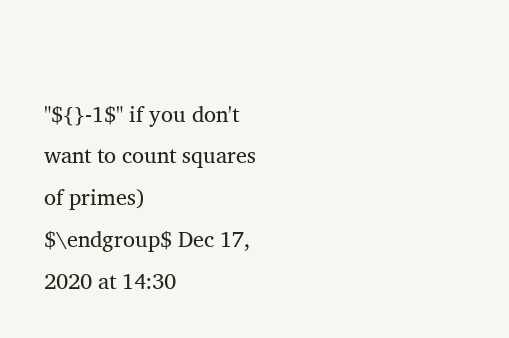"${}-1$" if you don't want to count squares of primes) $\endgroup$ Dec 17, 2020 at 14:30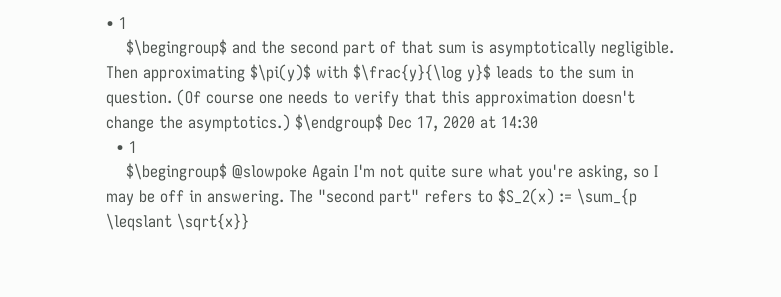• 1
    $\begingroup$ and the second part of that sum is asymptotically negligible. Then approximating $\pi(y)$ with $\frac{y}{\log y}$ leads to the sum in question. (Of course one needs to verify that this approximation doesn't change the asymptotics.) $\endgroup$ Dec 17, 2020 at 14:30
  • 1
    $\begingroup$ @slowpoke Again I'm not quite sure what you're asking, so I may be off in answering. The "second part" refers to $S_2(x) := \sum_{p \leqslant \sqrt{x}}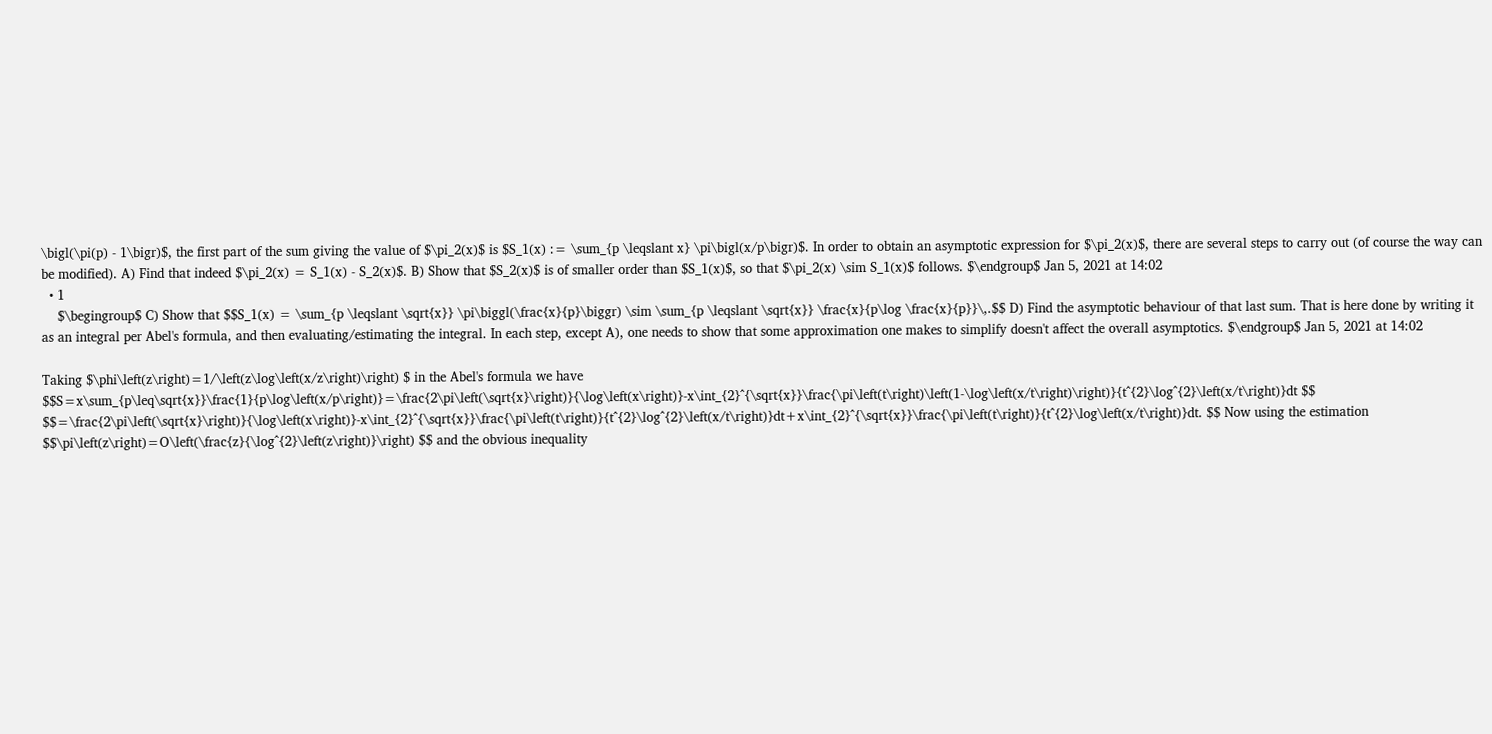\bigl(\pi(p) - 1\bigr)$, the first part of the sum giving the value of $\pi_2(x)$ is $S_1(x) := \sum_{p \leqslant x} \pi\bigl(x/p\bigr)$. In order to obtain an asymptotic expression for $\pi_2(x)$, there are several steps to carry out (of course the way can be modified). A) Find that indeed $\pi_2(x) = S_1(x) - S_2(x)$. B) Show that $S_2(x)$ is of smaller order than $S_1(x)$, so that $\pi_2(x) \sim S_1(x)$ follows. $\endgroup$ Jan 5, 2021 at 14:02
  • 1
    $\begingroup$ C) Show that $$S_1(x) = \sum_{p \leqslant \sqrt{x}} \pi\biggl(\frac{x}{p}\biggr) \sim \sum_{p \leqslant \sqrt{x}} \frac{x}{p\log \frac{x}{p}}\,.$$ D) Find the asymptotic behaviour of that last sum. That is here done by writing it as an integral per Abel's formula, and then evaluating/estimating the integral. In each step, except A), one needs to show that some approximation one makes to simplify doesn't affect the overall asymptotics. $\endgroup$ Jan 5, 2021 at 14:02

Taking $\phi\left(z\right)=1/\left(z\log\left(x/z\right)\right) $ in the Abel's formula we have $$S=x\sum_{p\leq\sqrt{x}}\frac{1}{p\log\left(x/p\right)}=\frac{2\pi\left(\sqrt{x}\right)}{\log\left(x\right)}-x\int_{2}^{\sqrt{x}}\frac{\pi\left(t\right)\left(1-\log\left(x/t\right)\right)}{t^{2}\log^{2}\left(x/t\right)}dt $$ $$=\frac{2\pi\left(\sqrt{x}\right)}{\log\left(x\right)}-x\int_{2}^{\sqrt{x}}\frac{\pi\left(t\right)}{t^{2}\log^{2}\left(x/t\right)}dt+x\int_{2}^{\sqrt{x}}\frac{\pi\left(t\right)}{t^{2}\log\left(x/t\right)}dt. $$ Now using the estimation $$\pi\left(z\right)=O\left(\frac{z}{\log^{2}\left(z\right)}\right) $$ and the obvious inequality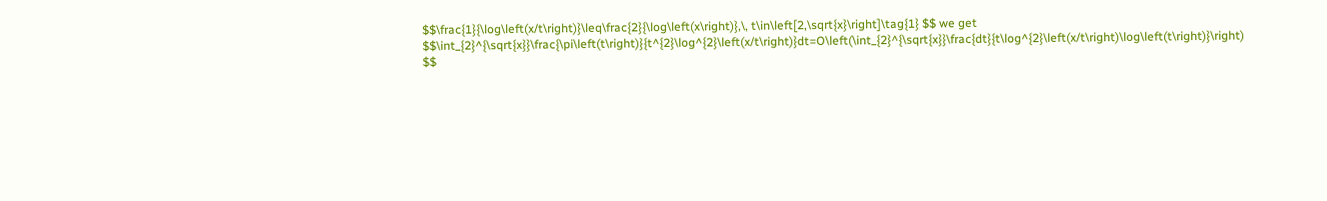$$\frac{1}{\log\left(x/t\right)}\leq\frac{2}{\log\left(x\right)},\, t\in\left[2,\sqrt{x}\right]\tag{1} $$ we get $$\int_{2}^{\sqrt{x}}\frac{\pi\left(t\right)}{t^{2}\log^{2}\left(x/t\right)}dt=O\left(\int_{2}^{\sqrt{x}}\frac{dt}{t\log^{2}\left(x/t\right)\log\left(t\right)}\right) $$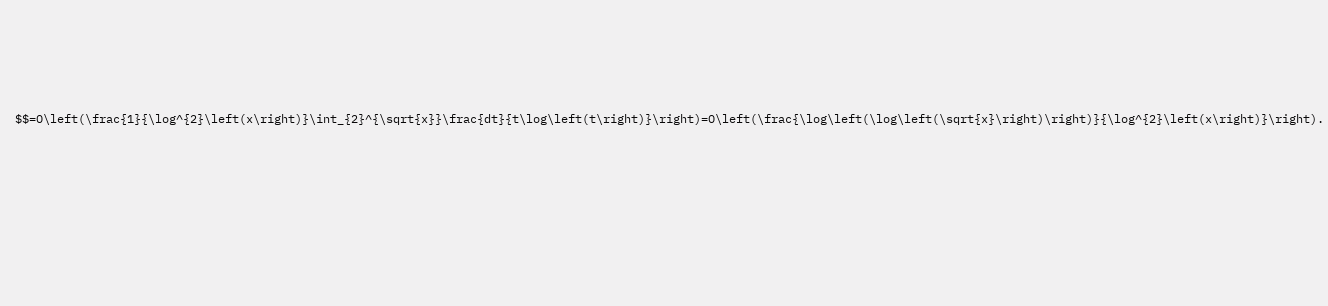$$=O\left(\frac{1}{\log^{2}\left(x\right)}\int_{2}^{\sqrt{x}}\frac{dt}{t\log\left(t\right)}\right)=O\left(\frac{\log\left(\log\left(\sqrt{x}\right)\right)}{\log^{2}\left(x\right)}\right).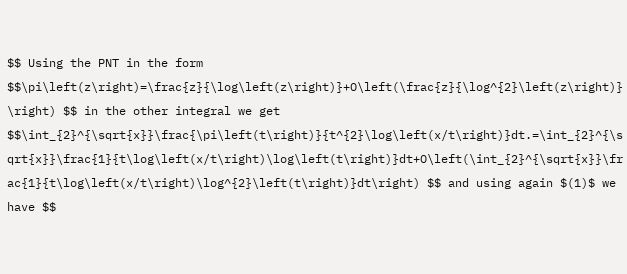$$ Using the PNT in the form $$\pi\left(z\right)=\frac{z}{\log\left(z\right)}+O\left(\frac{z}{\log^{2}\left(z\right)}\right) $$ in the other integral we get $$\int_{2}^{\sqrt{x}}\frac{\pi\left(t\right)}{t^{2}\log\left(x/t\right)}dt.=\int_{2}^{\sqrt{x}}\frac{1}{t\log\left(x/t\right)\log\left(t\right)}dt+O\left(\int_{2}^{\sqrt{x}}\frac{1}{t\log\left(x/t\right)\log^{2}\left(t\right)}dt\right) $$ and using again $(1)$ we have $$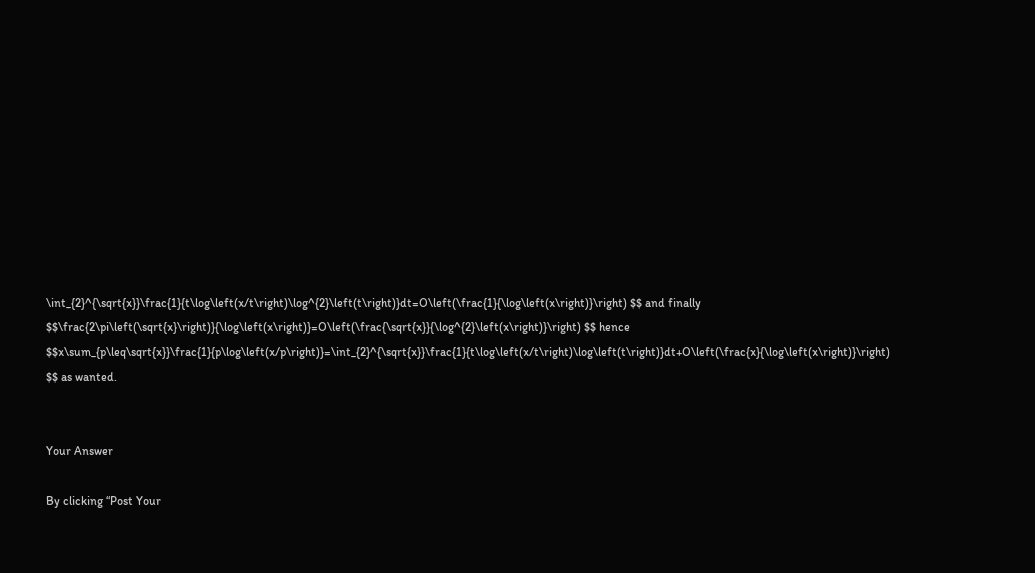\int_{2}^{\sqrt{x}}\frac{1}{t\log\left(x/t\right)\log^{2}\left(t\right)}dt=O\left(\frac{1}{\log\left(x\right)}\right) $$ and finally $$\frac{2\pi\left(\sqrt{x}\right)}{\log\left(x\right)}=O\left(\frac{\sqrt{x}}{\log^{2}\left(x\right)}\right) $$ hence $$x\sum_{p\leq\sqrt{x}}\frac{1}{p\log\left(x/p\right)}=\int_{2}^{\sqrt{x}}\frac{1}{t\log\left(x/t\right)\log\left(t\right)}dt+O\left(\frac{x}{\log\left(x\right)}\right) $$ as wanted.


Your Answer

By clicking “Post Your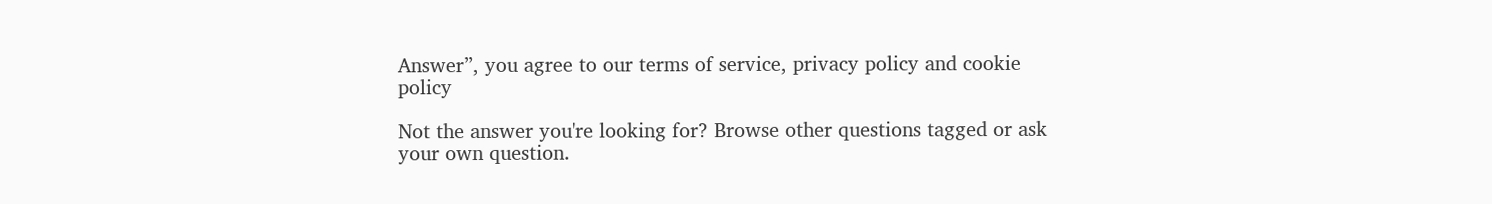Answer”, you agree to our terms of service, privacy policy and cookie policy

Not the answer you're looking for? Browse other questions tagged or ask your own question.